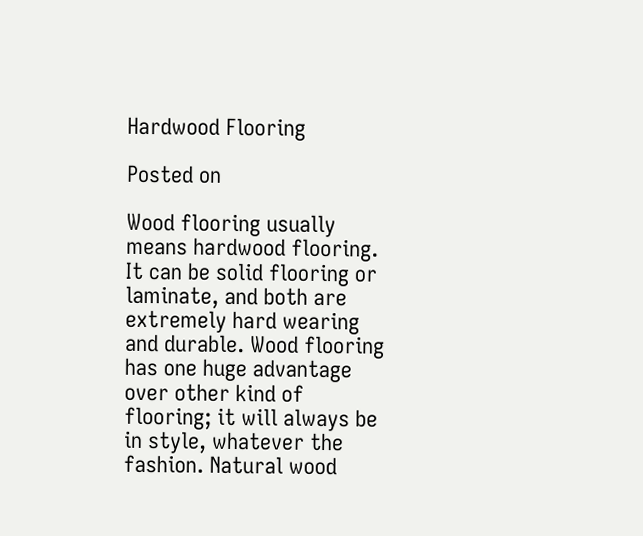Hardwood Flooring

Posted on

Wood flooring usually means hardwood flooring. It can be solid flooring or laminate, and both are extremely hard wearing and durable. Wood flooring has one huge advantage over other kind of flooring; it will always be in style, whatever the fashion. Natural wood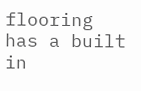flooring has a built in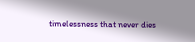timelessness that never dies